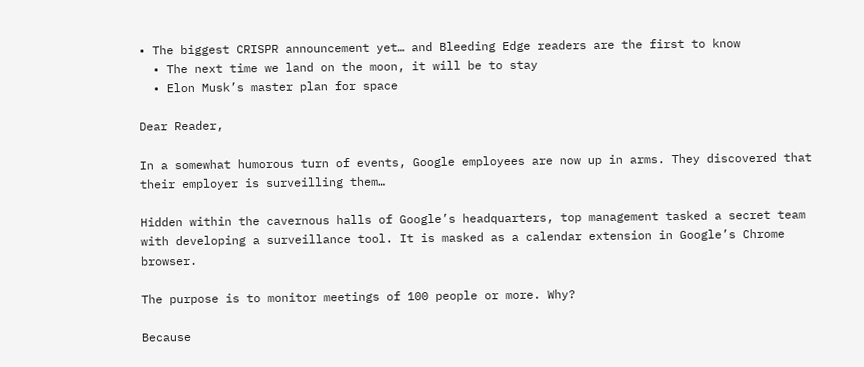• The biggest CRISPR announcement yet… and Bleeding Edge readers are the first to know
  • The next time we land on the moon, it will be to stay
  • Elon Musk’s master plan for space

Dear Reader,

In a somewhat humorous turn of events, Google employees are now up in arms. They discovered that their employer is surveilling them…

Hidden within the cavernous halls of Google’s headquarters, top management tasked a secret team with developing a surveillance tool. It is masked as a calendar extension in Google’s Chrome browser.

The purpose is to monitor meetings of 100 people or more. Why?

Because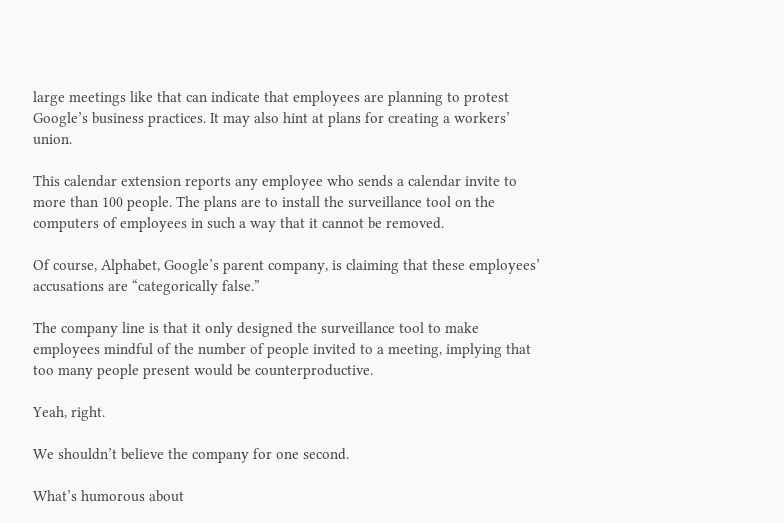large meetings like that can indicate that employees are planning to protest Google’s business practices. It may also hint at plans for creating a workers’ union.

This calendar extension reports any employee who sends a calendar invite to more than 100 people. The plans are to install the surveillance tool on the computers of employees in such a way that it cannot be removed.

Of course, Alphabet, Google’s parent company, is claiming that these employees’ accusations are “categorically false.”

The company line is that it only designed the surveillance tool to make employees mindful of the number of people invited to a meeting, implying that too many people present would be counterproductive.

Yeah, right.

We shouldn’t believe the company for one second.

What’s humorous about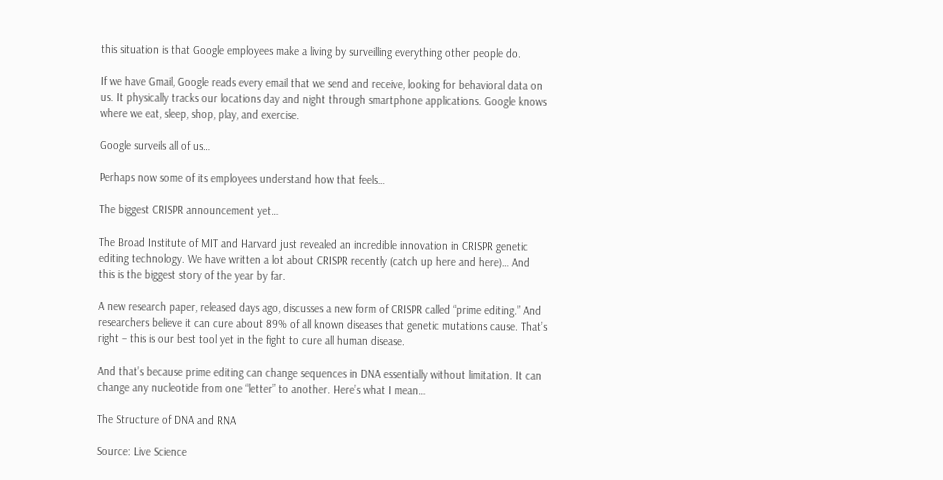this situation is that Google employees make a living by surveilling everything other people do.

If we have Gmail, Google reads every email that we send and receive, looking for behavioral data on us. It physically tracks our locations day and night through smartphone applications. Google knows where we eat, sleep, shop, play, and exercise.

Google surveils all of us…

Perhaps now some of its employees understand how that feels…

The biggest CRISPR announcement yet…

The Broad Institute of MIT and Harvard just revealed an incredible innovation in CRISPR genetic editing technology. We have written a lot about CRISPR recently (catch up here and here)… And this is the biggest story of the year by far.

A new research paper, released days ago, discusses a new form of CRISPR called “prime editing.” And researchers believe it can cure about 89% of all known diseases that genetic mutations cause. That’s right – this is our best tool yet in the fight to cure all human disease.

And that’s because prime editing can change sequences in DNA essentially without limitation. It can change any nucleotide from one “letter” to another. Here’s what I mean…

The Structure of DNA and RNA

Source: Live Science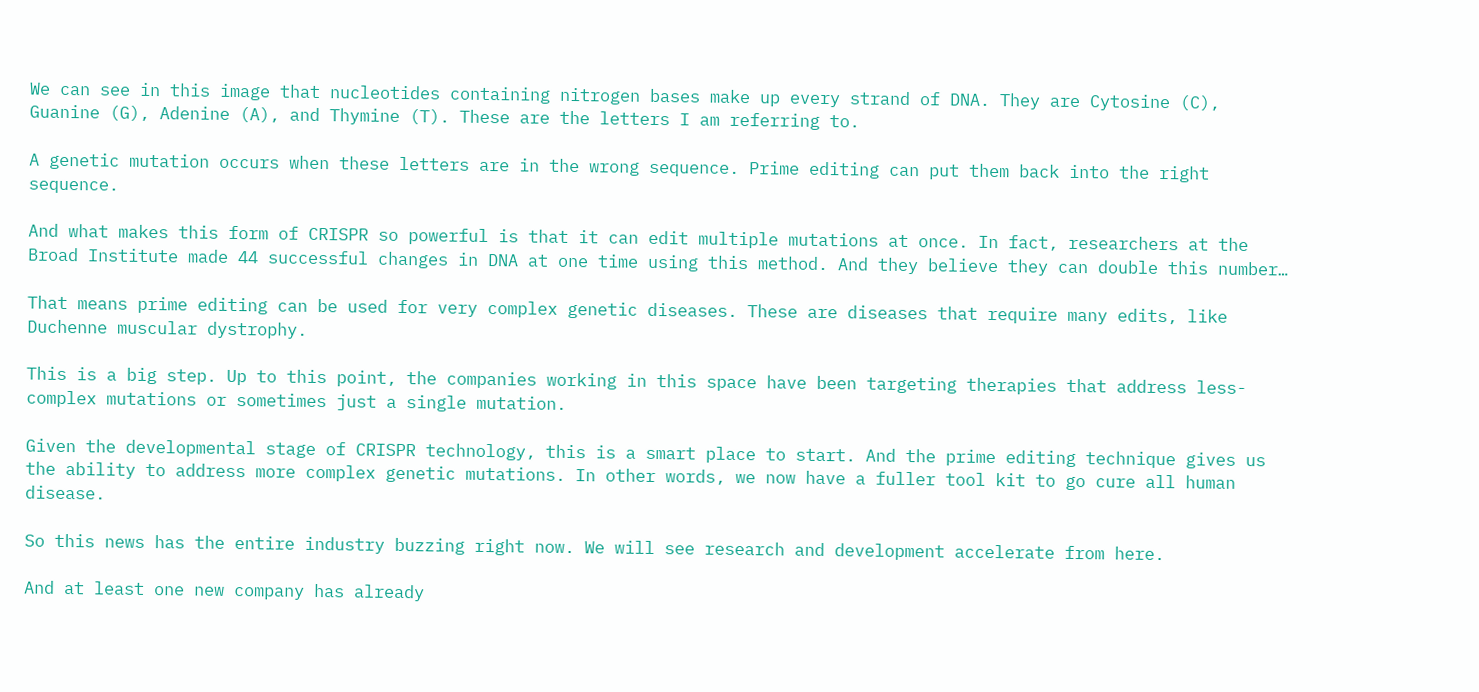We can see in this image that nucleotides containing nitrogen bases make up every strand of DNA. They are Cytosine (C), Guanine (G), Adenine (A), and Thymine (T). These are the letters I am referring to.

A genetic mutation occurs when these letters are in the wrong sequence. Prime editing can put them back into the right sequence.

And what makes this form of CRISPR so powerful is that it can edit multiple mutations at once. In fact, researchers at the Broad Institute made 44 successful changes in DNA at one time using this method. And they believe they can double this number…

That means prime editing can be used for very complex genetic diseases. These are diseases that require many edits, like Duchenne muscular dystrophy.

This is a big step. Up to this point, the companies working in this space have been targeting therapies that address less-complex mutations or sometimes just a single mutation.

Given the developmental stage of CRISPR technology, this is a smart place to start. And the prime editing technique gives us the ability to address more complex genetic mutations. In other words, we now have a fuller tool kit to go cure all human disease.

So this news has the entire industry buzzing right now. We will see research and development accelerate from here.

And at least one new company has already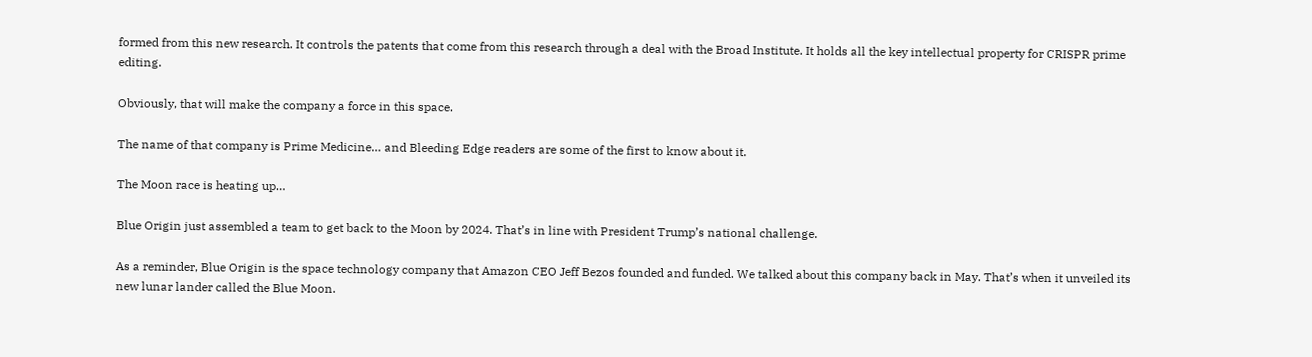formed from this new research. It controls the patents that come from this research through a deal with the Broad Institute. It holds all the key intellectual property for CRISPR prime editing.

Obviously, that will make the company a force in this space.

The name of that company is Prime Medicine… and Bleeding Edge readers are some of the first to know about it.

The Moon race is heating up…

Blue Origin just assembled a team to get back to the Moon by 2024. That’s in line with President Trump’s national challenge.

As a reminder, Blue Origin is the space technology company that Amazon CEO Jeff Bezos founded and funded. We talked about this company back in May. That’s when it unveiled its new lunar lander called the Blue Moon.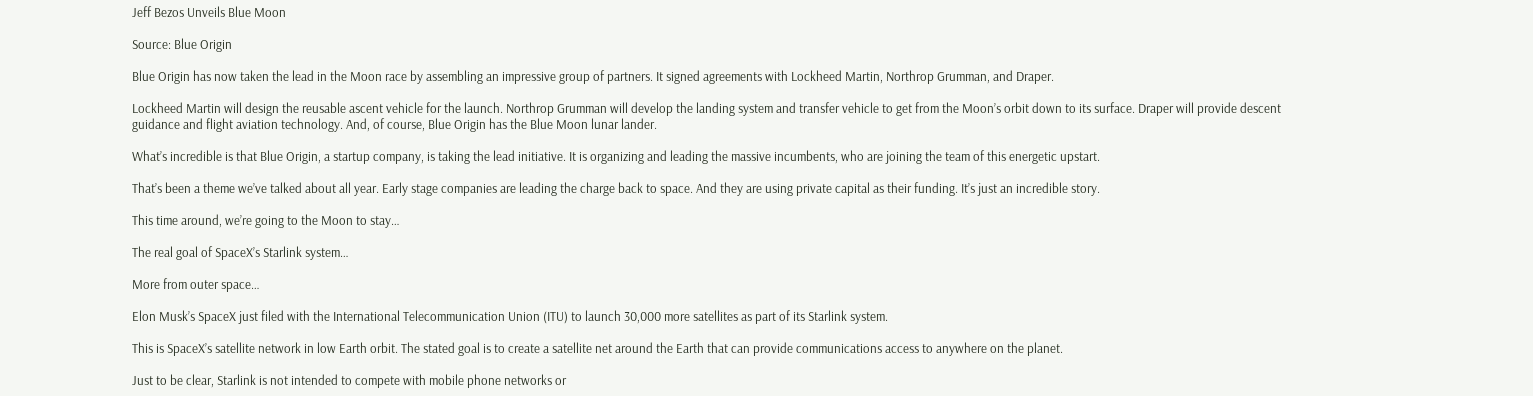Jeff Bezos Unveils Blue Moon

Source: Blue Origin

Blue Origin has now taken the lead in the Moon race by assembling an impressive group of partners. It signed agreements with Lockheed Martin, Northrop Grumman, and Draper.

Lockheed Martin will design the reusable ascent vehicle for the launch. Northrop Grumman will develop the landing system and transfer vehicle to get from the Moon’s orbit down to its surface. Draper will provide descent guidance and flight aviation technology. And, of course, Blue Origin has the Blue Moon lunar lander.

What’s incredible is that Blue Origin, a startup company, is taking the lead initiative. It is organizing and leading the massive incumbents, who are joining the team of this energetic upstart.

That’s been a theme we’ve talked about all year. Early stage companies are leading the charge back to space. And they are using private capital as their funding. It’s just an incredible story.

This time around, we’re going to the Moon to stay…

The real goal of SpaceX’s Starlink system…

More from outer space…

Elon Musk’s SpaceX just filed with the International Telecommunication Union (ITU) to launch 30,000 more satellites as part of its Starlink system.

This is SpaceX’s satellite network in low Earth orbit. The stated goal is to create a satellite net around the Earth that can provide communications access to anywhere on the planet.

Just to be clear, Starlink is not intended to compete with mobile phone networks or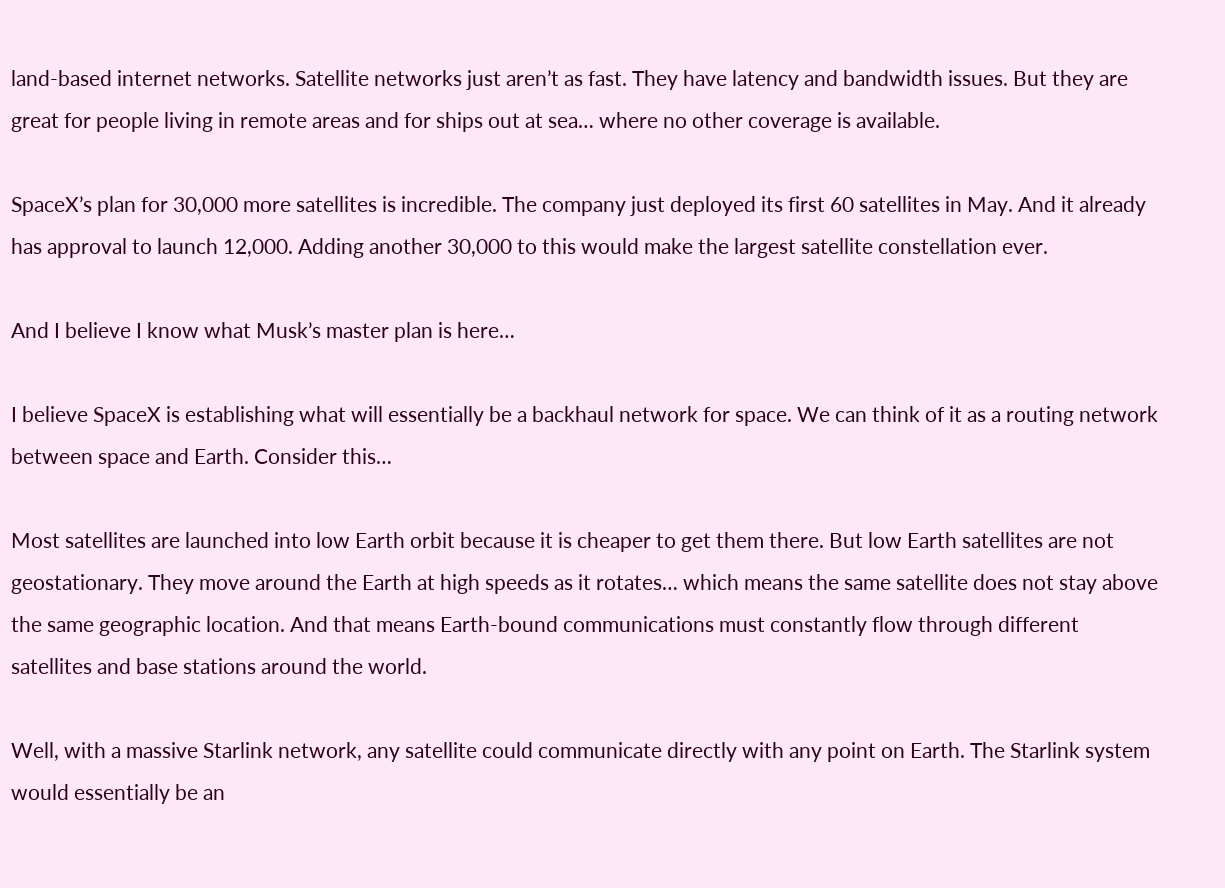land-based internet networks. Satellite networks just aren’t as fast. They have latency and bandwidth issues. But they are great for people living in remote areas and for ships out at sea… where no other coverage is available.

SpaceX’s plan for 30,000 more satellites is incredible. The company just deployed its first 60 satellites in May. And it already has approval to launch 12,000. Adding another 30,000 to this would make the largest satellite constellation ever.

And I believe I know what Musk’s master plan is here…

I believe SpaceX is establishing what will essentially be a backhaul network for space. We can think of it as a routing network between space and Earth. Consider this…

Most satellites are launched into low Earth orbit because it is cheaper to get them there. But low Earth satellites are not geostationary. They move around the Earth at high speeds as it rotates… which means the same satellite does not stay above the same geographic location. And that means Earth-bound communications must constantly flow through different satellites and base stations around the world.

Well, with a massive Starlink network, any satellite could communicate directly with any point on Earth. The Starlink system would essentially be an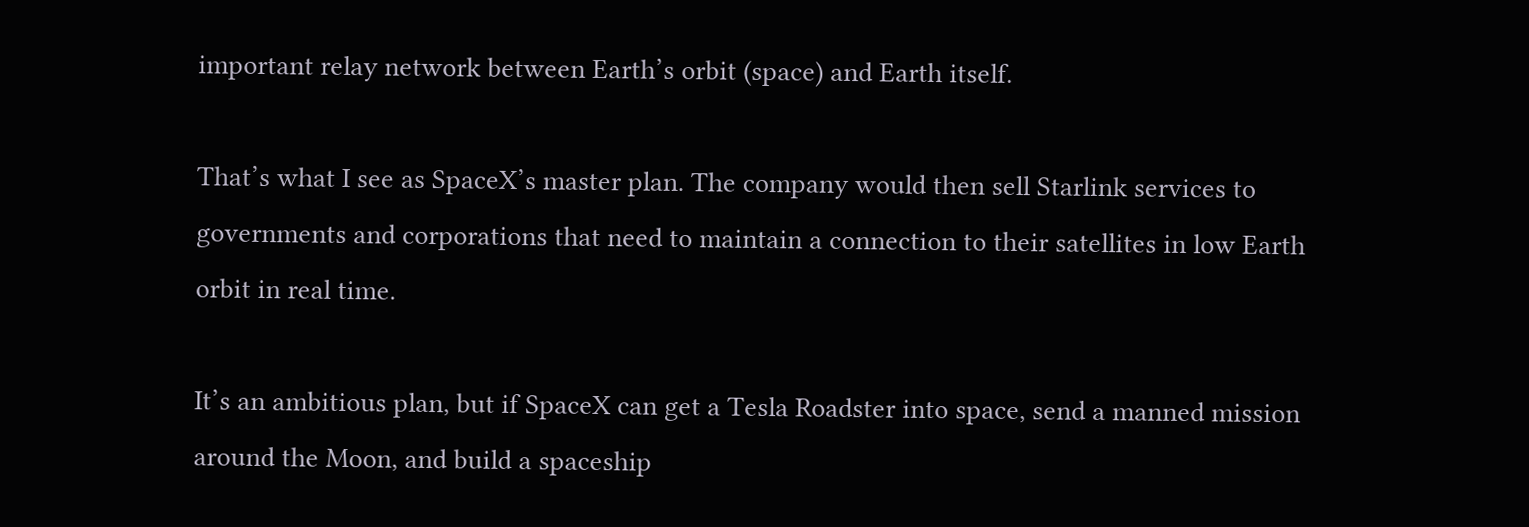important relay network between Earth’s orbit (space) and Earth itself.

That’s what I see as SpaceX’s master plan. The company would then sell Starlink services to governments and corporations that need to maintain a connection to their satellites in low Earth orbit in real time.

It’s an ambitious plan, but if SpaceX can get a Tesla Roadster into space, send a manned mission around the Moon, and build a spaceship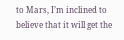to Mars, I’m inclined to believe that it will get the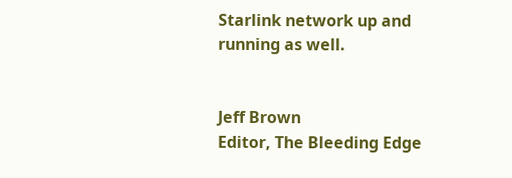Starlink network up and running as well.


Jeff Brown
Editor, The Bleeding Edge